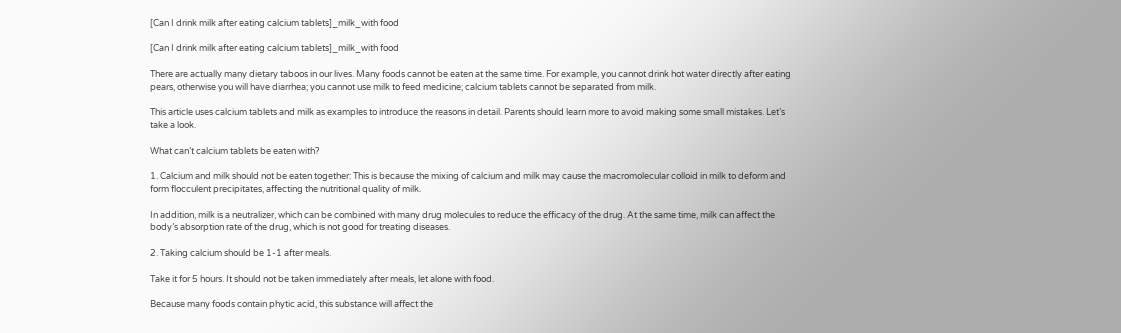[Can I drink milk after eating calcium tablets]_milk_with food

[Can I drink milk after eating calcium tablets]_milk_with food

There are actually many dietary taboos in our lives. Many foods cannot be eaten at the same time. For example, you cannot drink hot water directly after eating pears, otherwise you will have diarrhea; you cannot use milk to feed medicine; calcium tablets cannot be separated from milk.

This article uses calcium tablets and milk as examples to introduce the reasons in detail. Parents should learn more to avoid making some small mistakes. Let’s take a look.

What can’t calcium tablets be eaten with?

1. Calcium and milk should not be eaten together: This is because the mixing of calcium and milk may cause the macromolecular colloid in milk to deform and form flocculent precipitates, affecting the nutritional quality of milk.

In addition, milk is a neutralizer, which can be combined with many drug molecules to reduce the efficacy of the drug. At the same time, milk can affect the body’s absorption rate of the drug, which is not good for treating diseases.

2. Taking calcium should be 1-1 after meals.

Take it for 5 hours. It should not be taken immediately after meals, let alone with food.

Because many foods contain phytic acid, this substance will affect the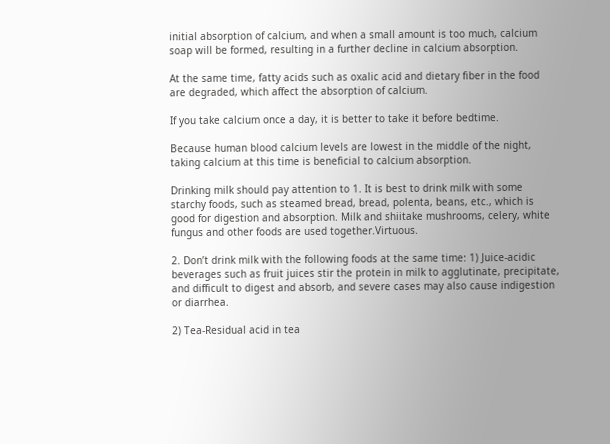initial absorption of calcium, and when a small amount is too much, calcium soap will be formed, resulting in a further decline in calcium absorption.

At the same time, fatty acids such as oxalic acid and dietary fiber in the food are degraded, which affect the absorption of calcium.

If you take calcium once a day, it is better to take it before bedtime.

Because human blood calcium levels are lowest in the middle of the night, taking calcium at this time is beneficial to calcium absorption.

Drinking milk should pay attention to 1. It is best to drink milk with some starchy foods, such as steamed bread, bread, polenta, beans, etc., which is good for digestion and absorption. Milk and shiitake mushrooms, celery, white fungus and other foods are used together.Virtuous.

2. Don’t drink milk with the following foods at the same time: 1) Juice-acidic beverages such as fruit juices stir the protein in milk to agglutinate, precipitate, and difficult to digest and absorb, and severe cases may also cause indigestion or diarrhea.

2) Tea-Residual acid in tea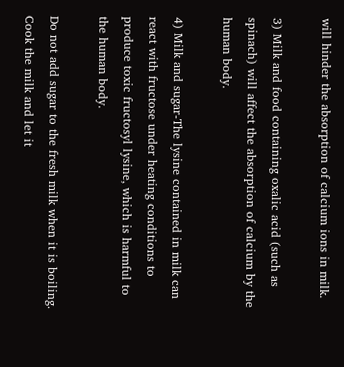will hinder the absorption of calcium ions in milk.

3) Milk and food containing oxalic acid (such as spinach) will affect the absorption of calcium by the human body.

4) Milk and sugar-The lysine contained in milk can react with fructose under heating conditions to produce toxic fructosyl lysine, which is harmful to the human body.

Do not add sugar to the fresh milk when it is boiling. Cook the milk and let it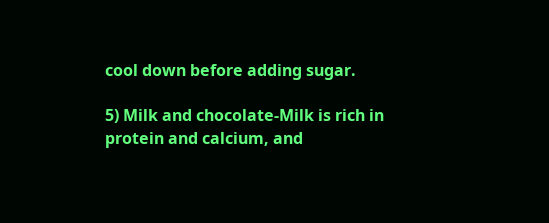cool down before adding sugar.

5) Milk and chocolate-Milk is rich in protein and calcium, and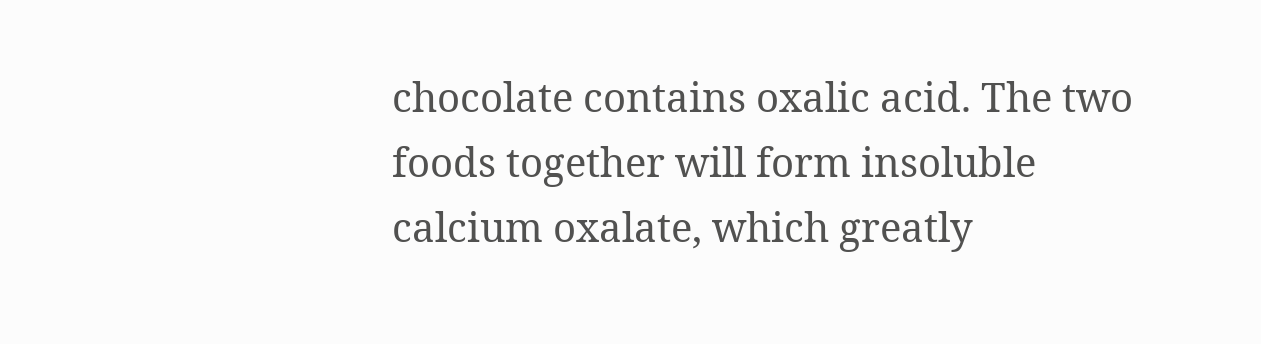chocolate contains oxalic acid. The two foods together will form insoluble calcium oxalate, which greatly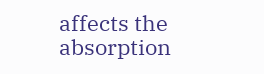affects the absorption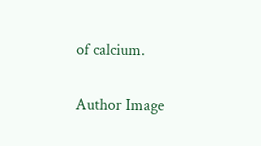of calcium.

Author Image